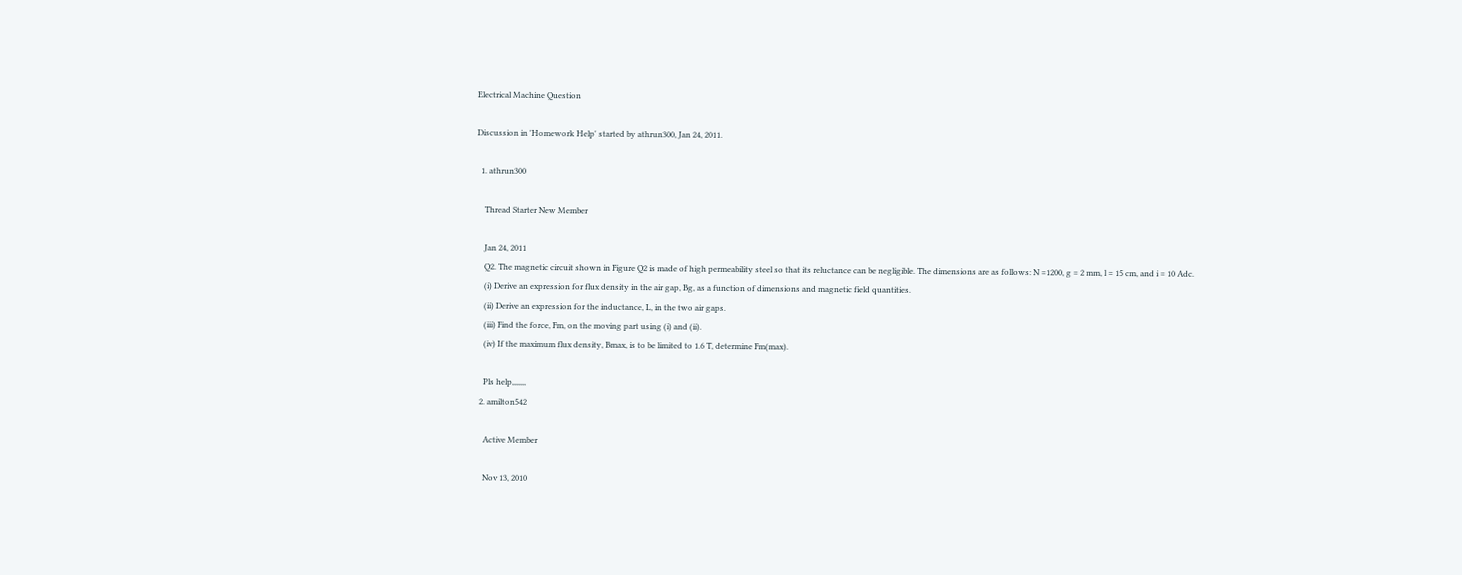Electrical Machine Question

Discussion in 'Homework Help' started by athrun300, Jan 24, 2011.

  1. athrun300

    Thread Starter New Member

    Jan 24, 2011
    Q2. The magnetic circuit shown in Figure Q2 is made of high permeability steel so that its reluctance can be negligible. The dimensions are as follows: N =1200, g = 2 mm, l = 15 cm, and i = 10 Adc.
    (i) Derive an expression for flux density in the air gap, Bg, as a function of dimensions and magnetic field quantities.
    (ii) Derive an expression for the inductance, L, in the two air gaps.
    (iii) Find the force, Fm, on the moving part using (i) and (ii).
    (iv) If the maximum flux density, Bmax, is to be limited to 1.6 T, determine Fm(max).

    Pls help,,,,,,,
  2. amilton542

    Active Member

    Nov 13, 2010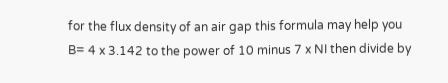for the flux density of an air gap this formula may help you B= 4 x 3.142 to the power of 10 minus 7 x NI then divide by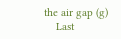the air gap (g)
    Last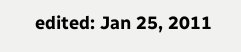edited: Jan 25, 2011